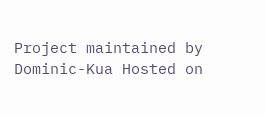Project maintained by Dominic-Kua Hosted on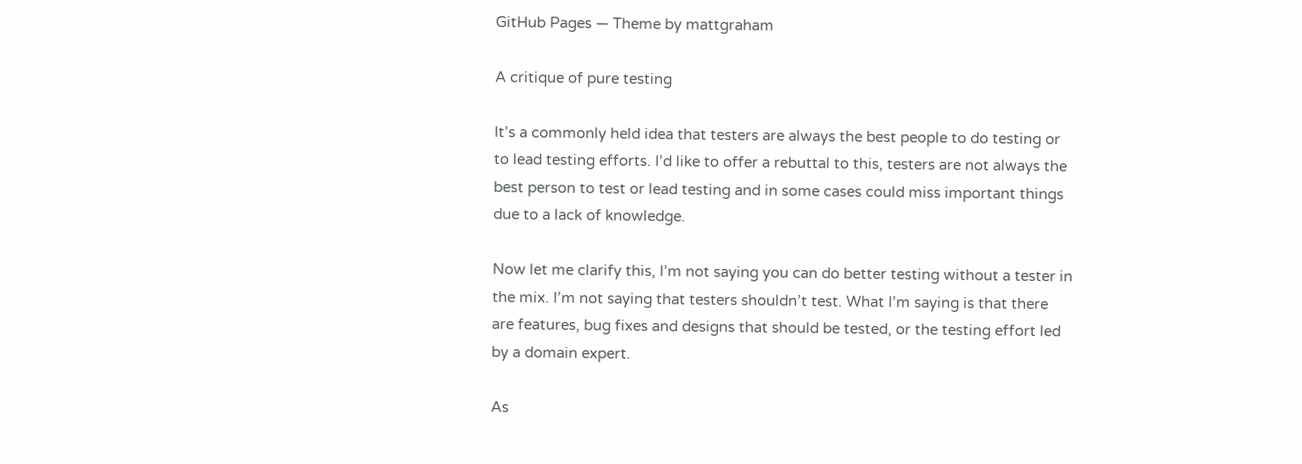GitHub Pages — Theme by mattgraham

A critique of pure testing

It’s a commonly held idea that testers are always the best people to do testing or to lead testing efforts. I’d like to offer a rebuttal to this, testers are not always the best person to test or lead testing and in some cases could miss important things due to a lack of knowledge.

Now let me clarify this, I’m not saying you can do better testing without a tester in the mix. I’m not saying that testers shouldn’t test. What I’m saying is that there are features, bug fixes and designs that should be tested, or the testing effort led by a domain expert.

As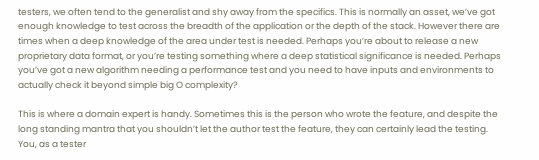testers, we often tend to the generalist and shy away from the specifics. This is normally an asset, we’ve got enough knowledge to test across the breadth of the application or the depth of the stack. However there are times when a deep knowledge of the area under test is needed. Perhaps you’re about to release a new proprietary data format, or you’re testing something where a deep statistical significance is needed. Perhaps you’ve got a new algorithm needing a performance test and you need to have inputs and environments to actually check it beyond simple big O complexity?

This is where a domain expert is handy. Sometimes this is the person who wrote the feature, and despite the long standing mantra that you shouldn’t let the author test the feature, they can certainly lead the testing. You, as a tester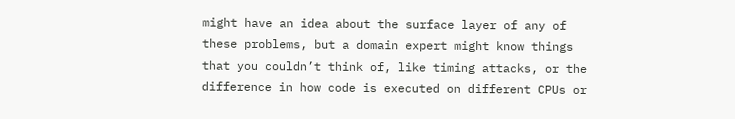might have an idea about the surface layer of any of these problems, but a domain expert might know things that you couldn’t think of, like timing attacks, or the difference in how code is executed on different CPUs or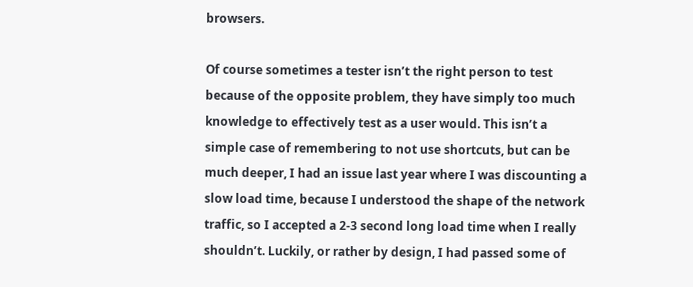browsers.

Of course sometimes a tester isn’t the right person to test because of the opposite problem, they have simply too much knowledge to effectively test as a user would. This isn’t a simple case of remembering to not use shortcuts, but can be much deeper, I had an issue last year where I was discounting a slow load time, because I understood the shape of the network traffic, so I accepted a 2-3 second long load time when I really shouldn’t. Luckily, or rather by design, I had passed some of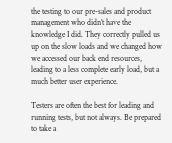the testing to our pre-sales and product management who didn’t have the knowledge I did. They correctly pulled us up on the slow loads and we changed how we accessed our back end resources, leading to a less complete early load, but a much better user experience.

Testers are often the best for leading and running tests, but not always. Be prepared to take a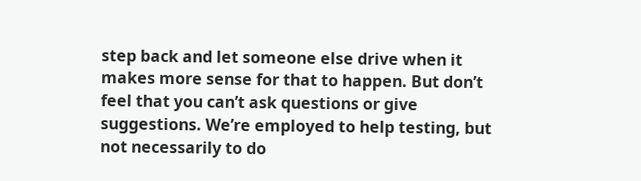step back and let someone else drive when it makes more sense for that to happen. But don’t feel that you can’t ask questions or give suggestions. We’re employed to help testing, but not necessarily to do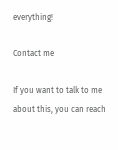everything!

Contact me

If you want to talk to me about this, you can reach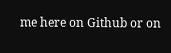me here on Github or on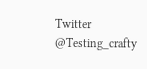Twitter @Testing_crafty